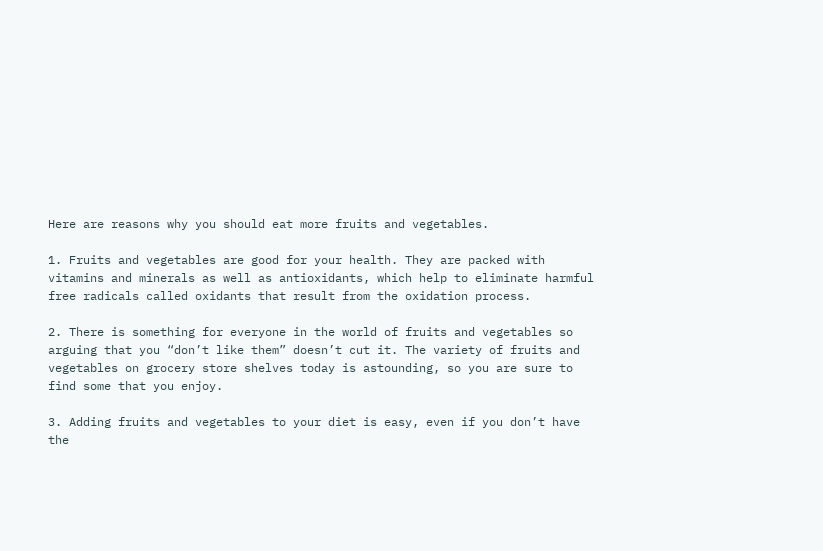Here are reasons why you should eat more fruits and vegetables.

1. Fruits and vegetables are good for your health. They are packed with vitamins and minerals as well as antioxidants, which help to eliminate harmful free radicals called oxidants that result from the oxidation process.

2. There is something for everyone in the world of fruits and vegetables so arguing that you “don’t like them” doesn’t cut it. The variety of fruits and vegetables on grocery store shelves today is astounding, so you are sure to find some that you enjoy.

3. Adding fruits and vegetables to your diet is easy, even if you don’t have the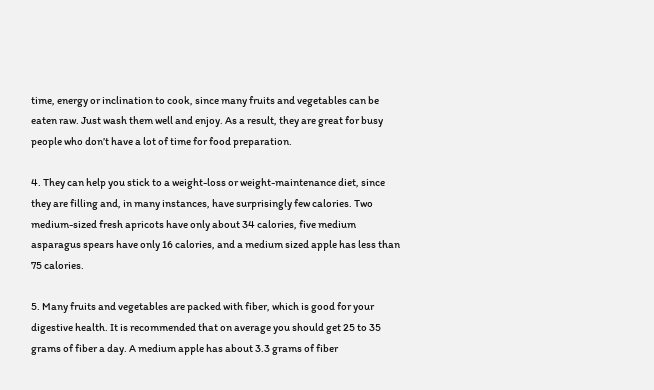time, energy or inclination to cook, since many fruits and vegetables can be eaten raw. Just wash them well and enjoy. As a result, they are great for busy people who don’t have a lot of time for food preparation.

4. They can help you stick to a weight-loss or weight-maintenance diet, since they are filling and, in many instances, have surprisingly few calories. Two medium-sized fresh apricots have only about 34 calories, five medium asparagus spears have only 16 calories, and a medium sized apple has less than 75 calories.

5. Many fruits and vegetables are packed with fiber, which is good for your digestive health. It is recommended that on average you should get 25 to 35 grams of fiber a day. A medium apple has about 3.3 grams of fiber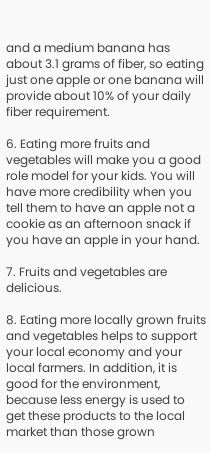and a medium banana has about 3.1 grams of fiber, so eating just one apple or one banana will provide about 10% of your daily fiber requirement.

6. Eating more fruits and vegetables will make you a good role model for your kids. You will have more credibility when you tell them to have an apple not a cookie as an afternoon snack if you have an apple in your hand.

7. Fruits and vegetables are delicious.

8. Eating more locally grown fruits and vegetables helps to support your local economy and your local farmers. In addition, it is good for the environment, because less energy is used to get these products to the local market than those grown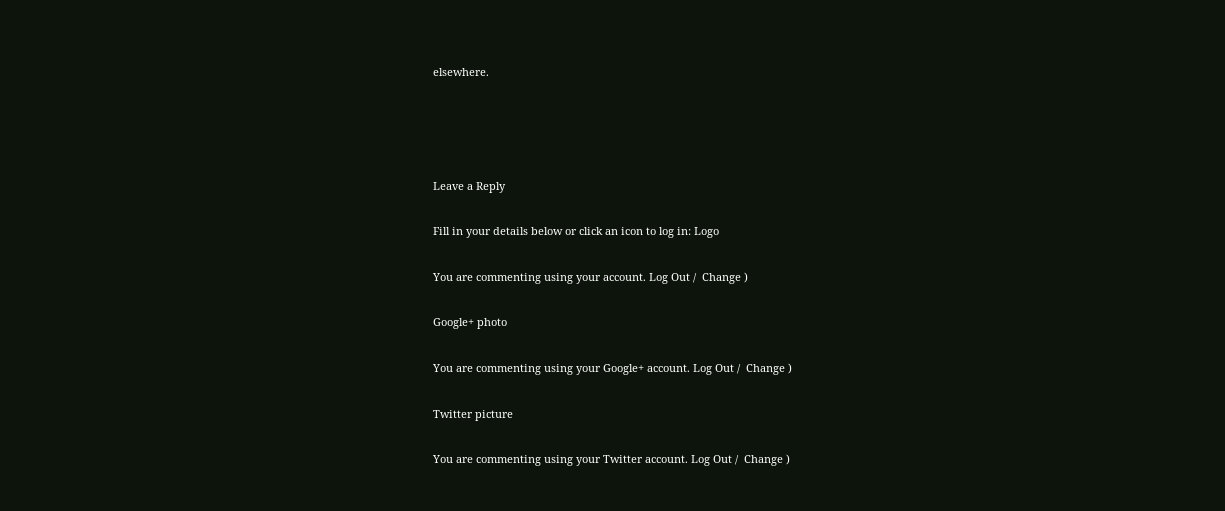elsewhere.




Leave a Reply

Fill in your details below or click an icon to log in: Logo

You are commenting using your account. Log Out /  Change )

Google+ photo

You are commenting using your Google+ account. Log Out /  Change )

Twitter picture

You are commenting using your Twitter account. Log Out /  Change )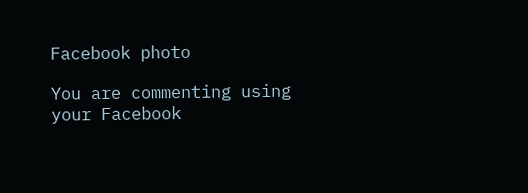Facebook photo

You are commenting using your Facebook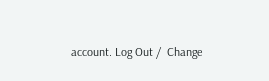account. Log Out /  Change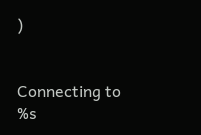)


Connecting to %s